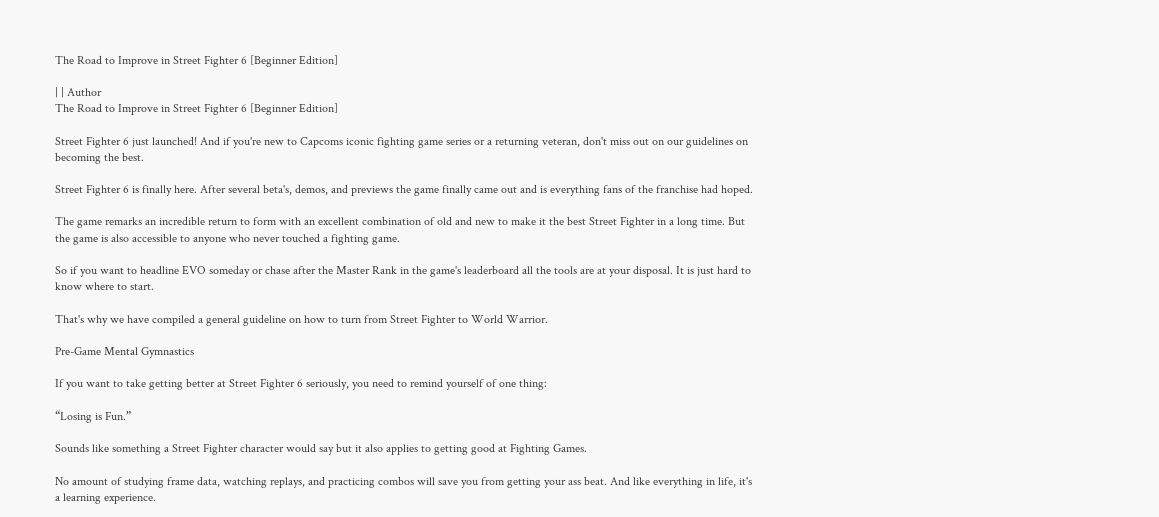The Road to Improve in Street Fighter 6 [Beginner Edition]

| | Author
The Road to Improve in Street Fighter 6 [Beginner Edition]

Street Fighter 6 just launched! And if you're new to Capcoms iconic fighting game series or a returning veteran, don't miss out on our guidelines on becoming the best.

Street Fighter 6 is finally here. After several beta's, demos, and previews the game finally came out and is everything fans of the franchise had hoped.

The game remarks an incredible return to form with an excellent combination of old and new to make it the best Street Fighter in a long time. But the game is also accessible to anyone who never touched a fighting game.

So if you want to headline EVO someday or chase after the Master Rank in the game's leaderboard all the tools are at your disposal. It is just hard to know where to start.

That's why we have compiled a general guideline on how to turn from Street Fighter to World Warrior.

Pre-Game Mental Gymnastics

If you want to take getting better at Street Fighter 6 seriously, you need to remind yourself of one thing:

“Losing is Fun.”

Sounds like something a Street Fighter character would say but it also applies to getting good at Fighting Games.

No amount of studying frame data, watching replays, and practicing combos will save you from getting your ass beat. And like everything in life, it's a learning experience.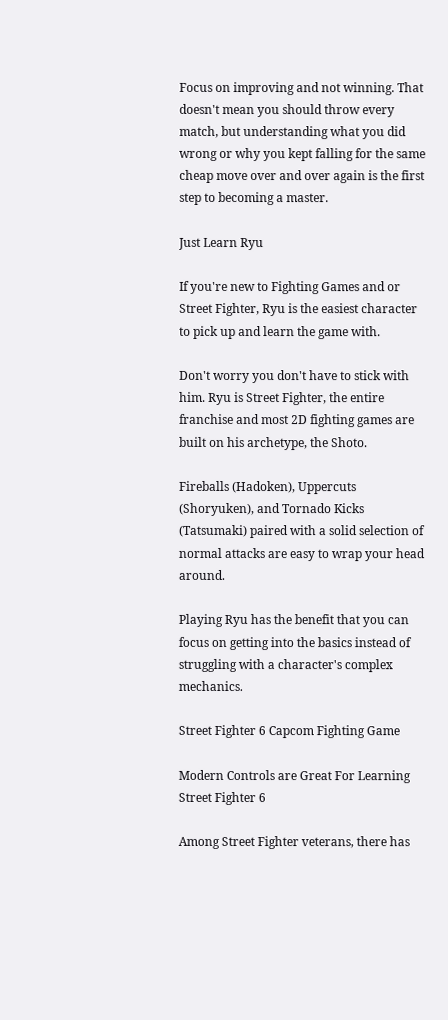Focus on improving and not winning. That doesn't mean you should throw every match, but understanding what you did wrong or why you kept falling for the same cheap move over and over again is the first step to becoming a master.

Just Learn Ryu

If you're new to Fighting Games and or Street Fighter, Ryu is the easiest character to pick up and learn the game with.

Don't worry you don't have to stick with him. Ryu is Street Fighter, the entire franchise and most 2D fighting games are built on his archetype, the Shoto.

Fireballs (Hadoken), Uppercuts (Shoryuken), and Tornado Kicks (Tatsumaki) paired with a solid selection of normal attacks are easy to wrap your head around.

Playing Ryu has the benefit that you can focus on getting into the basics instead of struggling with a character's complex mechanics.

Street Fighter 6 Capcom Fighting Game

Modern Controls are Great For Learning Street Fighter 6

Among Street Fighter veterans, there has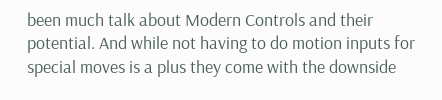been much talk about Modern Controls and their potential. And while not having to do motion inputs for special moves is a plus they come with the downside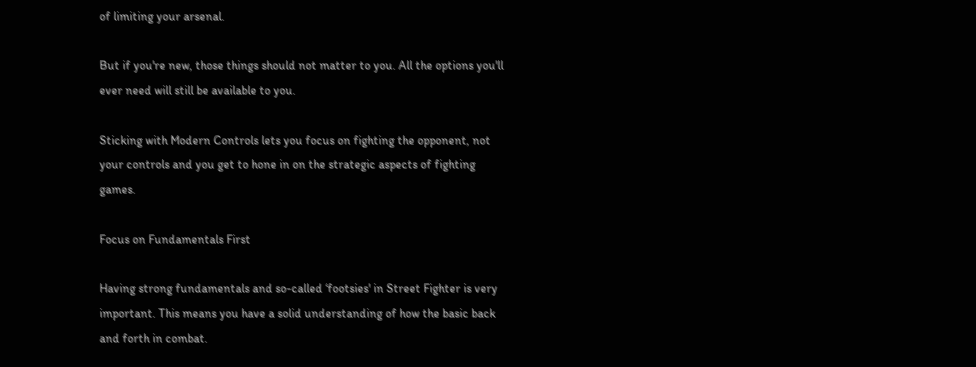of limiting your arsenal.

But if you're new, those things should not matter to you. All the options you'll ever need will still be available to you.

Sticking with Modern Controls lets you focus on fighting the opponent, not your controls and you get to hone in on the strategic aspects of fighting games.

Focus on Fundamentals First

Having strong fundamentals and so-called ‘footsies' in Street Fighter is very important. This means you have a solid understanding of how the basic back and forth in combat.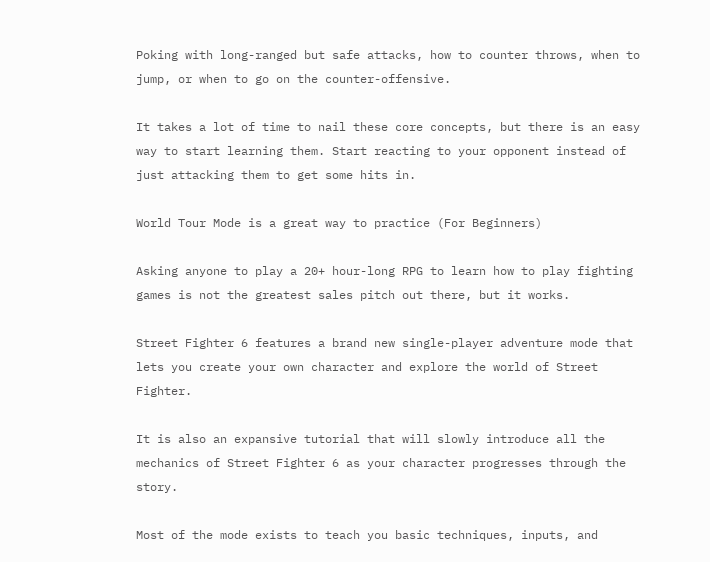Poking with long-ranged but safe attacks, how to counter throws, when to jump, or when to go on the counter-offensive.

It takes a lot of time to nail these core concepts, but there is an easy way to start learning them. Start reacting to your opponent instead of just attacking them to get some hits in.

World Tour Mode is a great way to practice (For Beginners)

Asking anyone to play a 20+ hour-long RPG to learn how to play fighting games is not the greatest sales pitch out there, but it works.

Street Fighter 6 features a brand new single-player adventure mode that lets you create your own character and explore the world of Street Fighter.

It is also an expansive tutorial that will slowly introduce all the mechanics of Street Fighter 6 as your character progresses through the story.

Most of the mode exists to teach you basic techniques, inputs, and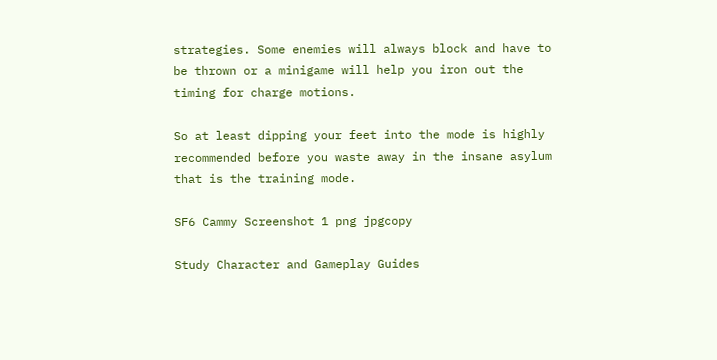strategies. Some enemies will always block and have to be thrown or a minigame will help you iron out the timing for charge motions.

So at least dipping your feet into the mode is highly recommended before you waste away in the insane asylum that is the training mode.

SF6 Cammy Screenshot 1 png jpgcopy

Study Character and Gameplay Guides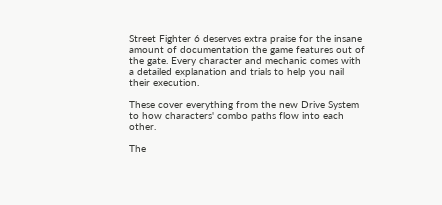Street Fighter 6 deserves extra praise for the insane amount of documentation the game features out of the gate. Every character and mechanic comes with a detailed explanation and trials to help you nail their execution.

These cover everything from the new Drive System to how characters' combo paths flow into each other.

The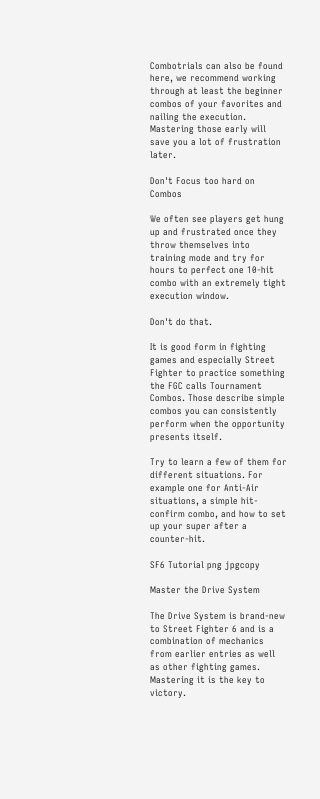Combotrials can also be found here, we recommend working through at least the beginner combos of your favorites and nailing the execution. Mastering those early will save you a lot of frustration later.

Don't Focus too hard on Combos

We often see players get hung up and frustrated once they throw themselves into training mode and try for hours to perfect one 10-hit combo with an extremely tight execution window.

Don't do that.

It is good form in fighting games and especially Street Fighter to practice something the FGC calls Tournament Combos. Those describe simple combos you can consistently perform when the opportunity presents itself.

Try to learn a few of them for different situations. For example one for Anti-Air situations, a simple hit-confirm combo, and how to set up your super after a counter-hit.

SF6 Tutorial png jpgcopy

Master the Drive System

The Drive System is brand-new to Street Fighter 6 and is a combination of mechanics from earlier entries as well as other fighting games. Mastering it is the key to victory.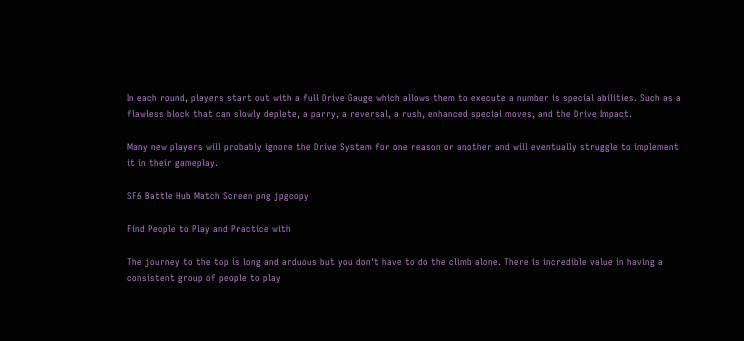In each round, players start out with a full Drive Gauge which allows them to execute a number is special abilities. Such as a flawless block that can slowly deplete, a parry, a reversal, a rush, enhanced special moves, and the Drive Impact.

Many new players will probably ignore the Drive System for one reason or another and will eventually struggle to implement it in their gameplay.

SF6 Battle Hub Match Screen png jpgcopy

Find People to Play and Practice with

The journey to the top is long and arduous but you don't have to do the climb alone. There is incredible value in having a consistent group of people to play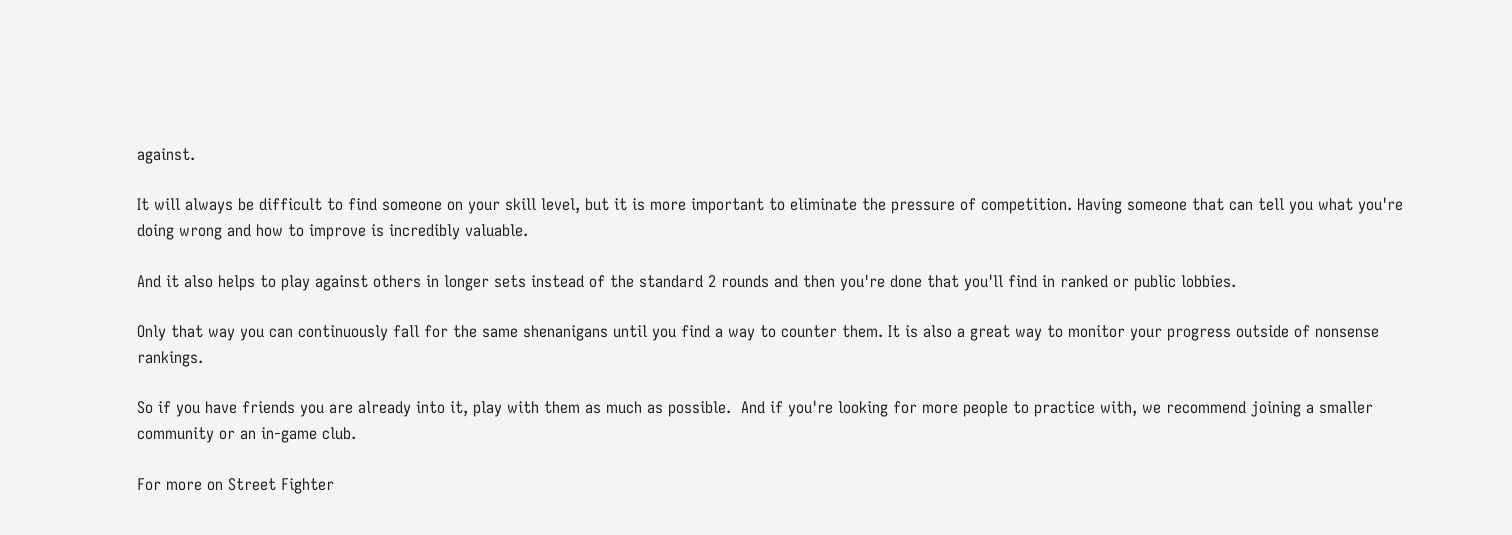against.

It will always be difficult to find someone on your skill level, but it is more important to eliminate the pressure of competition. Having someone that can tell you what you're doing wrong and how to improve is incredibly valuable.

And it also helps to play against others in longer sets instead of the standard 2 rounds and then you're done that you'll find in ranked or public lobbies.

Only that way you can continuously fall for the same shenanigans until you find a way to counter them. It is also a great way to monitor your progress outside of nonsense rankings.

So if you have friends you are already into it, play with them as much as possible.  And if you're looking for more people to practice with, we recommend joining a smaller community or an in-game club.

For more on Street Fighter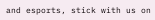and esports, stick with us on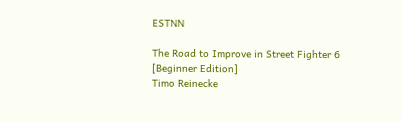ESTNN

The Road to Improve in Street Fighter 6 [Beginner Edition]
Timo Reinecke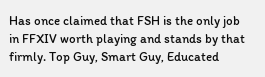Has once claimed that FSH is the only job in FFXIV worth playing and stands by that firmly. Top Guy, Smart Guy, Educated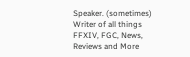Speaker. (sometimes) Writer of all things FFXIV, FGC, News, Reviews and More